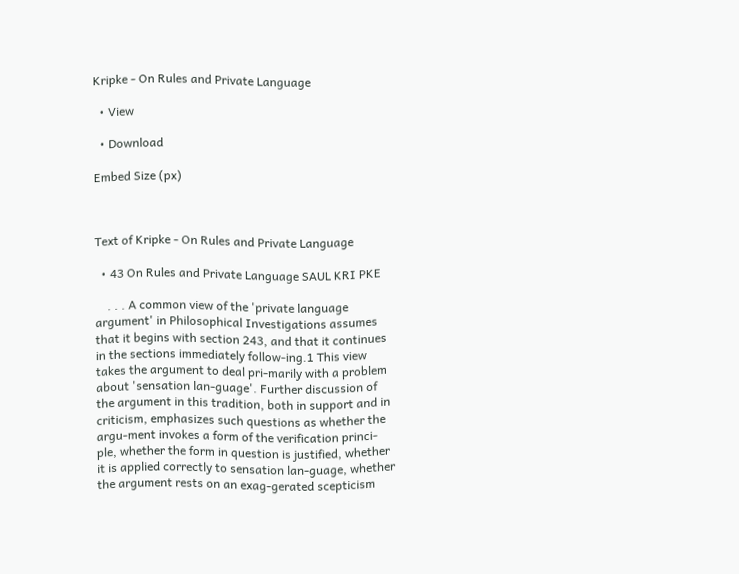Kripke - On Rules and Private Language

  • View

  • Download

Embed Size (px)



Text of Kripke - On Rules and Private Language

  • 43 On Rules and Private Language SAUL KRI PKE

    . . . A common view of the 'private language argument' in Philosophical Investigations assumes that it begins with section 243, and that it continues in the sections immediately follow-ing.1 This view takes the argument to deal pri-marily with a problem about 'sensation lan-guage'. Further discussion of the argument in this tradition, both in support and in criticism, emphasizes such questions as whether the argu-ment invokes a form of the verification princi-ple, whether the form in question is justified, whether it is applied correctly to sensation lan-guage, whether the argument rests on an exag-gerated scepticism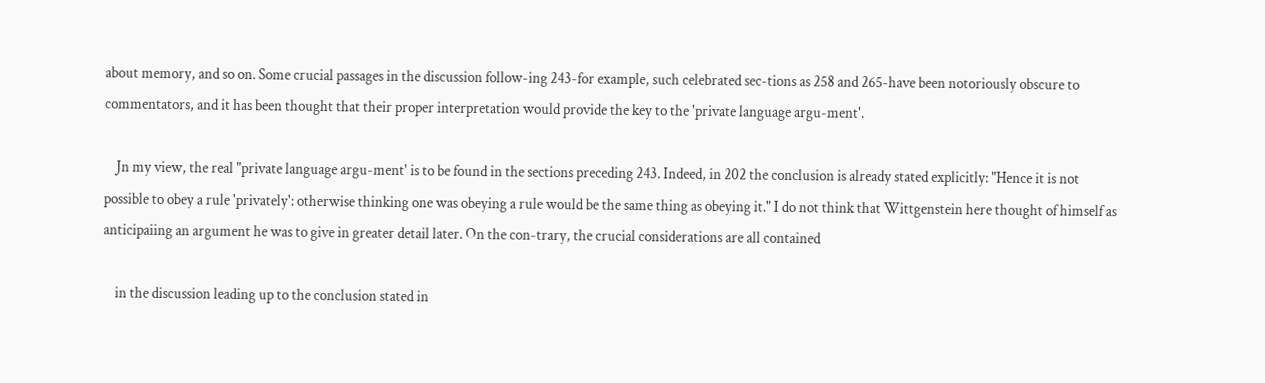about memory, and so on. Some crucial passages in the discussion follow-ing 243-for example, such celebrated sec-tions as 258 and 265-have been notoriously obscure to commentators, and it has been thought that their proper interpretation would provide the key to the 'private language argu-ment'.

    Jn my view, the real "private language argu-ment' is to be found in the sections preceding 243. Indeed, in 202 the conclusion is already stated explicitly: "Hence it is not possible to obey a rule 'privately': otherwise thinking one was obeying a rule would be the same thing as obeying it." I do not think that Wittgenstein here thought of himself as anticipaiing an argument he was to give in greater detail later. On the con-trary, the crucial considerations are all contained

    in the discussion leading up to the conclusion stated in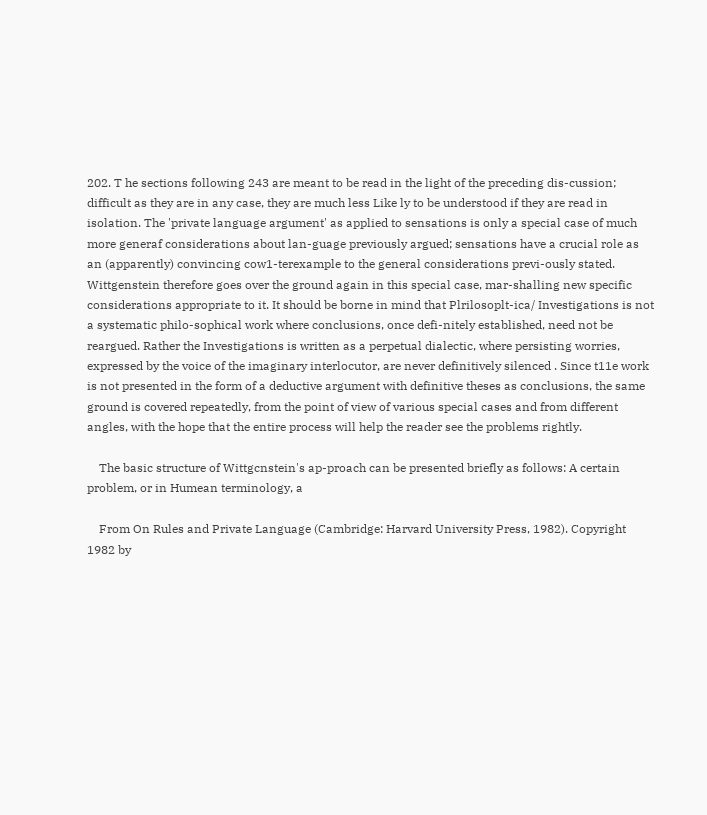202. T he sections following 243 are meant to be read in the light of the preceding dis-cussion; difficult as they are in any case, they are much less Like ly to be understood if they are read in isolation. The 'private language argument' as applied to sensations is only a special case of much more generaf considerations about lan-guage previously argued; sensations have a crucial role as an (apparently) convincing cow1-terexample to the general considerations previ-ously stated. Wittgenstein therefore goes over the ground again in this special case, mar-shalling new specific considerations appropriate to it. It should be borne in mind that Plrilosoplt-ica/ Investigations is not a systematic philo-sophical work where conclusions, once defi-nitely established, need not be reargued. Rather the Investigations is written as a perpetual dialectic, where persisting worries, expressed by the voice of the imaginary interlocutor, are never definitively silenced . Since t11e work is not presented in the form of a deductive argument with definitive theses as conclusions, the same ground is covered repeatedly, from the point of view of various special cases and from different angles, with the hope that the entire process will help the reader see the problems rightly.

    The basic structure of Wittgcnstein's ap-proach can be presented briefly as follows: A certain problem, or in Humean terminology, a

    From On Rules and Private Language (Cambridge: Harvard University Press, 1982). Copyright 1982 by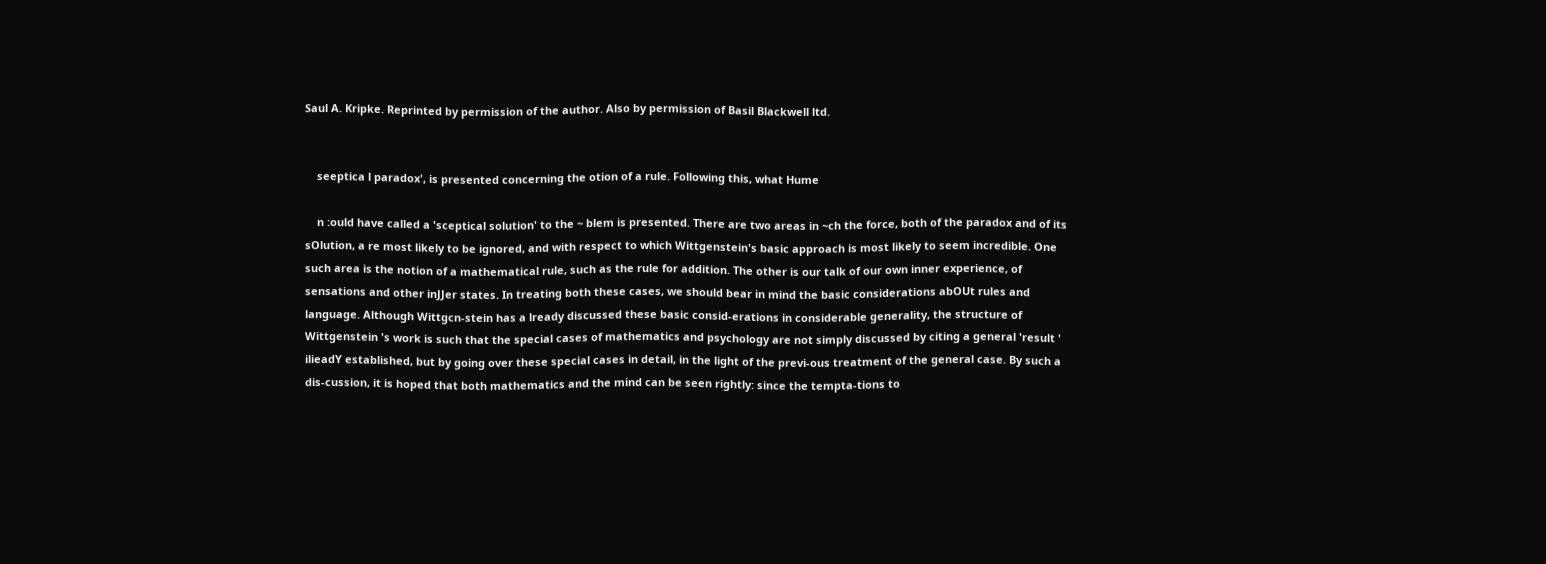Saul A. Kripke. Reprinted by permission of the author. Also by permission of Basil Blackwell ltd.


    seeptica l paradox', is presented concerning the otion of a rule. Following this, what Hume

    n :ould have called a 'sceptical solution' to the ~ blem is presented. There are two areas in ~ch the force, both of the paradox and of its sOlution, a re most likely to be ignored, and with respect to which Wittgenstein's basic approach is most likely to seem incredible. One such area is the notion of a mathematical rule, such as the rule for addition. The other is our talk of our own inner experience, of sensations and other inJJer states. In treating both these cases, we should bear in mind the basic considerations abOUt rules and language. Although Wittgcn-stein has a lready discussed these basic consid-erations in considerable generality, the structure of Wittgenstein 's work is such that the special cases of mathematics and psychology are not simply discussed by citing a general 'result ' ilieadY established, but by going over these special cases in detail, in the light of the previ-ous treatment of the general case. By such a dis-cussion, it is hoped that both mathematics and the mind can be seen rightly: since the tempta-tions to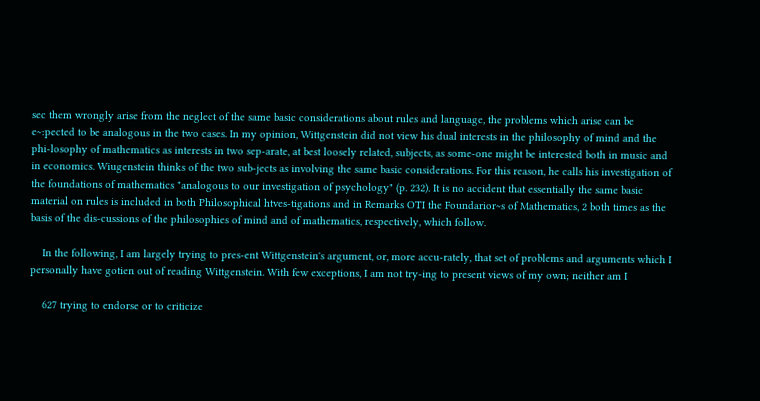sec them wrongly arise from the neglect of the same basic considerations about rules and language, the problems which arise can be e~:pected to be analogous in the two cases. In my opinion, Wittgenstein did not view his dual interests in the philosophy of mind and the phi-losophy of mathematics as interests in two sep-arate, at best loosely related, subjects, as some-one might be interested both in music and in economics. Wiugenstein thinks of the two sub-jects as involving the same basic considerations. For this reason, he calls his investigation of the foundations of mathematics "analogous to our investigation of psychology" (p. 232). It is no accident that essentially the same basic material on rules is included in both Philosophical htves-tigations and in Remarks OTI the Foundarior~s of Mathematics, 2 both times as the basis of the dis-cussions of the philosophies of mind and of mathematics, respectively, which follow.

    In the following, I am largely trying to pres-ent Wittgenstein's argument, or, more accu-rately, that set of problems and arguments which I personally have gotien out of reading Wittgenstein. With few exceptions, I am not try-ing to present views of my own; neither am I

    627 trying to endorse or to criticize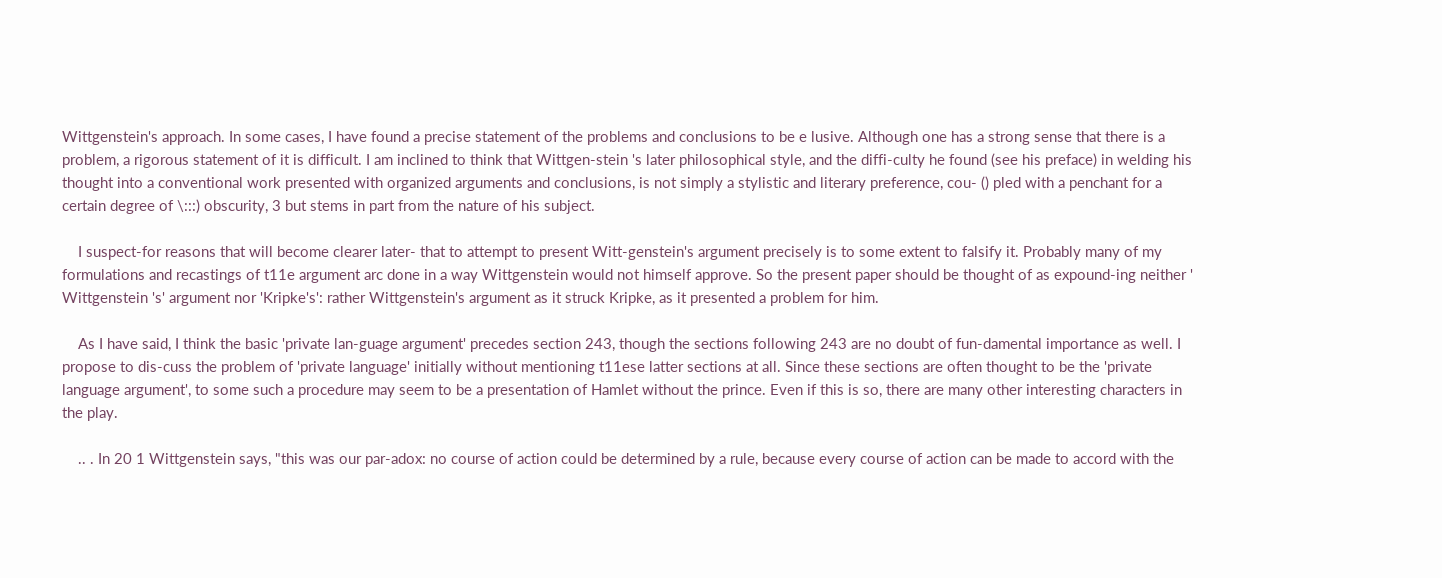Wittgenstein's approach. In some cases, I have found a precise statement of the problems and conclusions to be e lusive. Although one has a strong sense that there is a problem, a rigorous statement of it is difficult. I am inclined to think that Wittgen-stein 's later philosophical style, and the diffi-culty he found (see his preface) in welding his thought into a conventional work presented with organized arguments and conclusions, is not simply a stylistic and literary preference, cou- () pled with a penchant for a certain degree of \:::) obscurity, 3 but stems in part from the nature of his subject.

    I suspect-for reasons that will become clearer later- that to attempt to present Witt-genstein's argument precisely is to some extent to falsify it. Probably many of my formulations and recastings of t11e argument arc done in a way Wittgenstein would not himself approve. So the present paper should be thought of as expound-ing neither ' Wittgenstein 's' argument nor 'Kripke's': rather Wittgenstein's argument as it struck Kripke, as it presented a problem for him.

    As I have said, I think the basic 'private lan-guage argument' precedes section 243, though the sections following 243 are no doubt of fun-damental importance as well. I propose to dis-cuss the problem of 'private language' initially without mentioning t11ese latter sections at all. Since these sections are often thought to be the 'private language argument', to some such a procedure may seem to be a presentation of Hamlet without the prince. Even if this is so, there are many other interesting characters in the play.

    .. . In 20 1 Wittgenstein says, "this was our par-adox: no course of action could be determined by a rule, because every course of action can be made to accord with the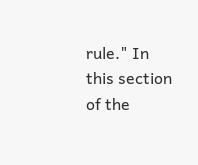rule." In this section of the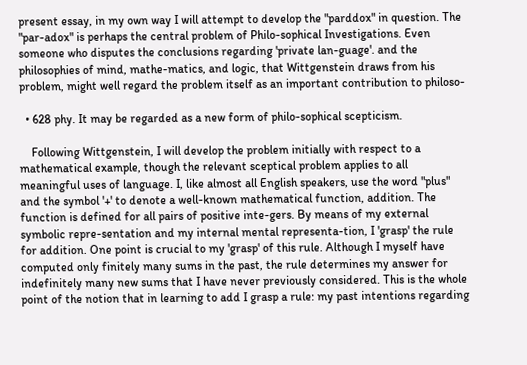present essay, in my own way I will attempt to develop the "parddox" in question. The "par-adox" is perhaps the central problem of Philo-sophical Investigations. Even someone who disputes the conclusions regarding 'private lan-guage'. and the philosophies of mind, mathe-matics, and logic, that Wittgenstein draws from his problem, might well regard the problem itself as an important contribution to philoso-

  • 628 phy. It may be regarded as a new form of philo-sophical scepticism.

    Following Wittgenstein, I will develop the problem initially with respect to a mathematical example, though the relevant sceptical problem applies to all meaningful uses of language. I, like almost all English speakers, use the word "plus" and the symbol '+' to denote a well-known mathematical function, addition. The function is defined for all pairs of positive inte-gers. By means of my external symbolic repre-sentation and my internal mental representa-tion, I 'grasp' the rule for addition. One point is crucial to my 'grasp' of this rule. Although I myself have computed only finitely many sums in the past, the rule determines my answer for indefinitely many new sums that I have never previously considered. This is the whole point of the notion that in learning to add I grasp a rule: my past intentions regarding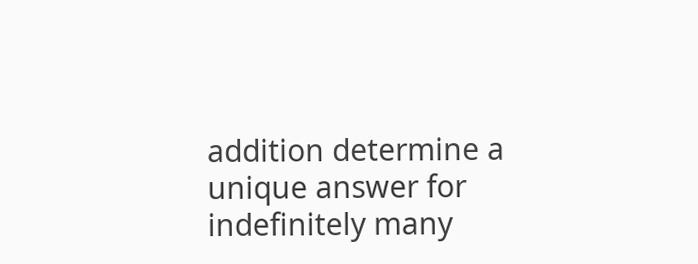addition determine a unique answer for indefinitely many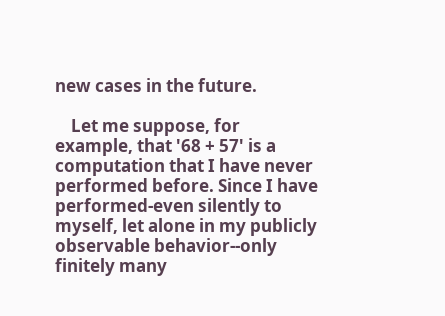new cases in the future.

    Let me suppose, for example, that '68 + 57' is a computation that I have never performed before. Since I have performed-even silently to myself, let alone in my publicly observable behavior--only finitely many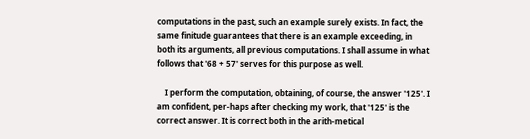computations in the past, such an example surely exists. In fact, the same finitude guarantees that there is an example exceeding, in both its arguments, all previous computations. I shall assume in what follows that '68 + 57' serves for this purpose as well.

    I perform the computation, obtaining, of course, the answer '125'. I am confident, per-haps after checking my work, that '125' is the correct answer. It is correct both in the arith-metical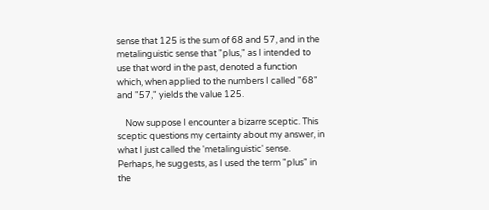sense that 125 is the sum of 68 and 57, and in the metalinguistic sense that "plus," as I intended to use that word in the past, denoted a function which, when applied to the numbers I called "68" and "57," yields the value 125.

    Now suppose I encounter a bizarre sceptic. This sceptic questions my certainty about my answer, in what I just called the 'metalinguistic' sense. Perhaps, he suggests, as I used the term "plus" in the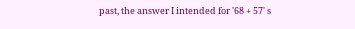past, the answer I intended for '68 + 57' s